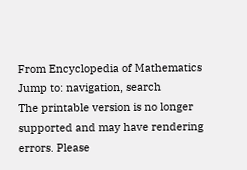From Encyclopedia of Mathematics
Jump to: navigation, search
The printable version is no longer supported and may have rendering errors. Please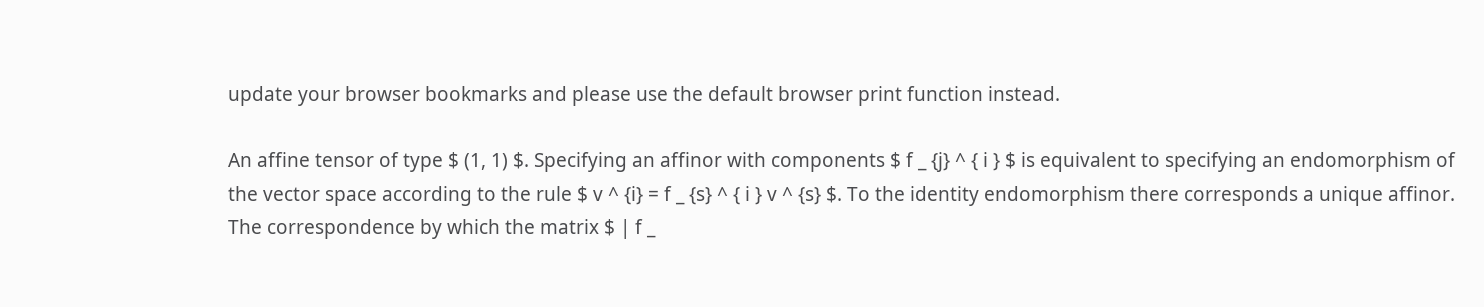update your browser bookmarks and please use the default browser print function instead.

An affine tensor of type $ (1, 1) $. Specifying an affinor with components $ f _ {j} ^ { i } $ is equivalent to specifying an endomorphism of the vector space according to the rule $ v ^ {i} = f _ {s} ^ { i } v ^ {s} $. To the identity endomorphism there corresponds a unique affinor. The correspondence by which the matrix $ | f _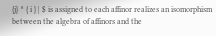{j} ^ { i } | $ is assigned to each affinor realizes an isomorphism between the algebra of affinors and the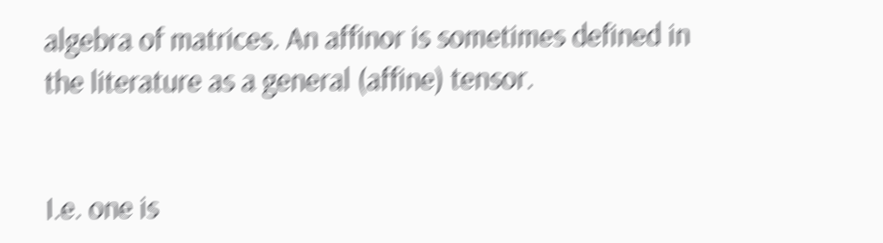algebra of matrices. An affinor is sometimes defined in the literature as a general (affine) tensor.


I.e. one is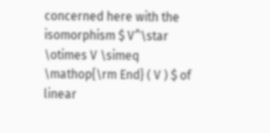concerned here with the isomorphism $ V^\star \otimes V \simeq \mathop{\rm End} ( V ) $ of linear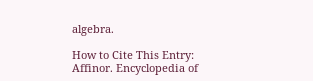algebra.

How to Cite This Entry:
Affinor. Encyclopedia of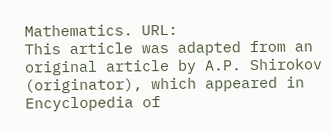Mathematics. URL:
This article was adapted from an original article by A.P. Shirokov (originator), which appeared in Encyclopedia of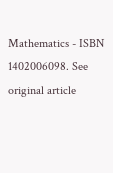Mathematics - ISBN 1402006098. See original article